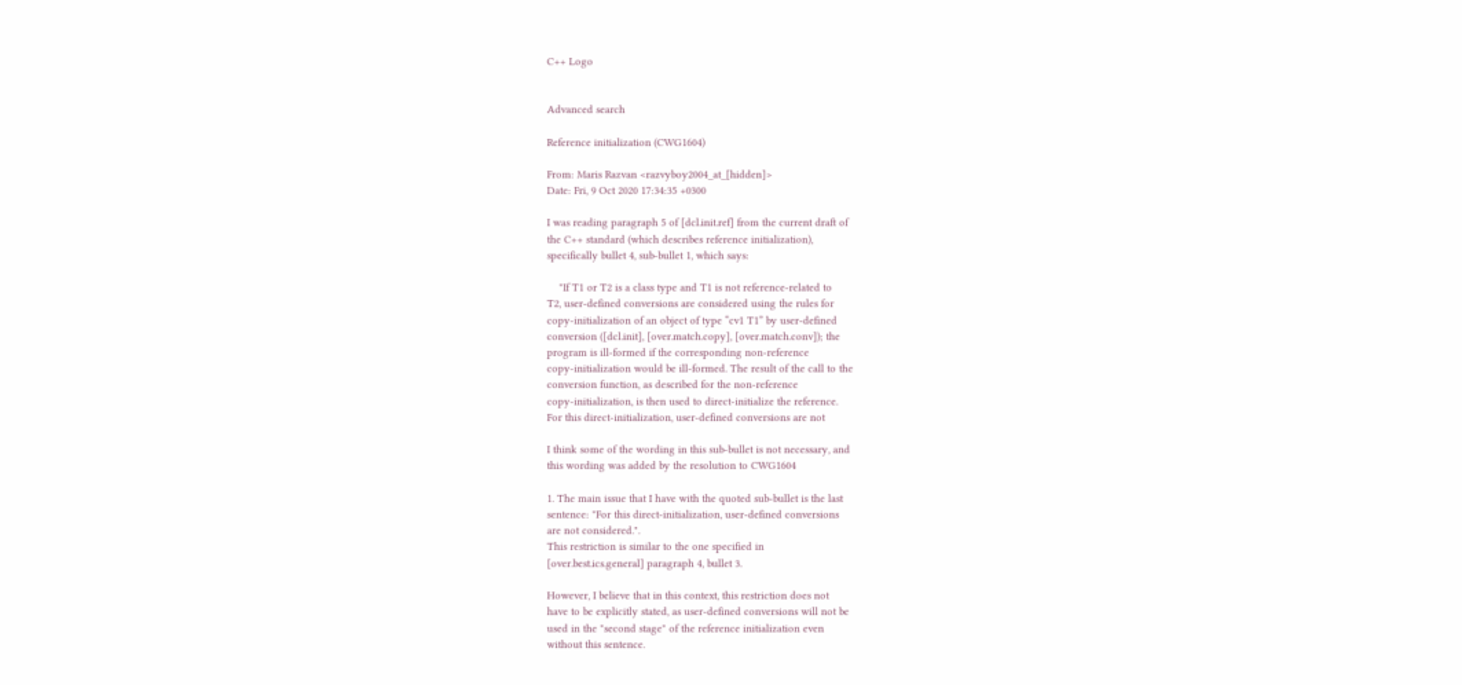C++ Logo


Advanced search

Reference initialization (CWG1604)

From: Maris Razvan <razvyboy2004_at_[hidden]>
Date: Fri, 9 Oct 2020 17:34:35 +0300

I was reading paragraph 5 of [dcl.init.ref] from the current draft of
the C++ standard (which describes reference initialization),
specifically bullet 4, sub-bullet 1, which says:

    "If T1 or T2 is a class type and T1 is not reference-related to
T2, user-defined conversions are considered using the rules for
copy-initialization of an object of type “cv1 T1” by user-defined
conversion ([dcl.init], [over.match.copy], [over.match.conv]); the
program is ill-formed if the corresponding non-reference
copy-initialization would be ill-formed. The result of the call to the
conversion function, as described for the non-reference
copy-initialization, is then used to direct-initialize the reference.
For this direct-initialization, user-defined conversions are not

I think some of the wording in this sub-bullet is not necessary, and
this wording was added by the resolution to CWG1604

1. The main issue that I have with the quoted sub-bullet is the last
sentence: "For this direct-initialization, user-defined conversions
are not considered.".
This restriction is similar to the one specified in
[over.best.ics.general] paragraph 4, bullet 3.

However, I believe that in this context, this restriction does not
have to be explicitly stated, as user-defined conversions will not be
used in the "second stage" of the reference initialization even
without this sentence.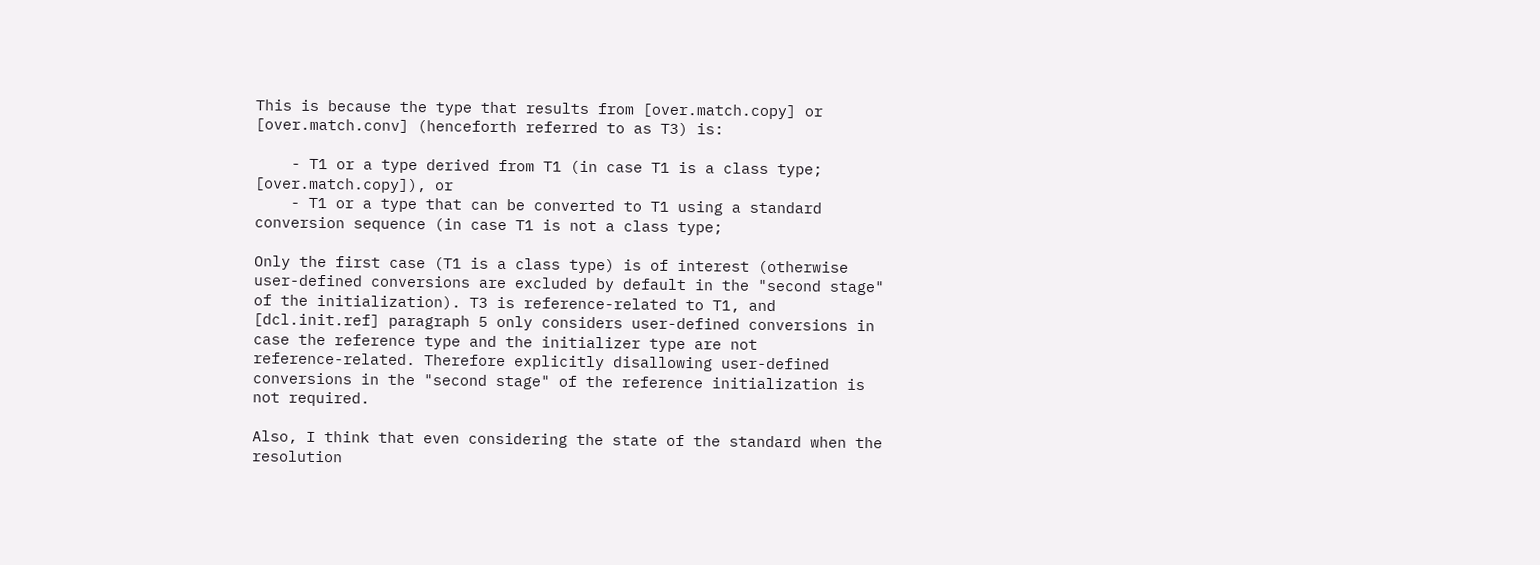This is because the type that results from [over.match.copy] or
[over.match.conv] (henceforth referred to as T3) is:

    - T1 or a type derived from T1 (in case T1 is a class type;
[over.match.copy]), or
    - T1 or a type that can be converted to T1 using a standard
conversion sequence (in case T1 is not a class type;

Only the first case (T1 is a class type) is of interest (otherwise
user-defined conversions are excluded by default in the "second stage"
of the initialization). T3 is reference-related to T1, and
[dcl.init.ref] paragraph 5 only considers user-defined conversions in
case the reference type and the initializer type are not
reference-related. Therefore explicitly disallowing user-defined
conversions in the "second stage" of the reference initialization is
not required.

Also, I think that even considering the state of the standard when the
resolution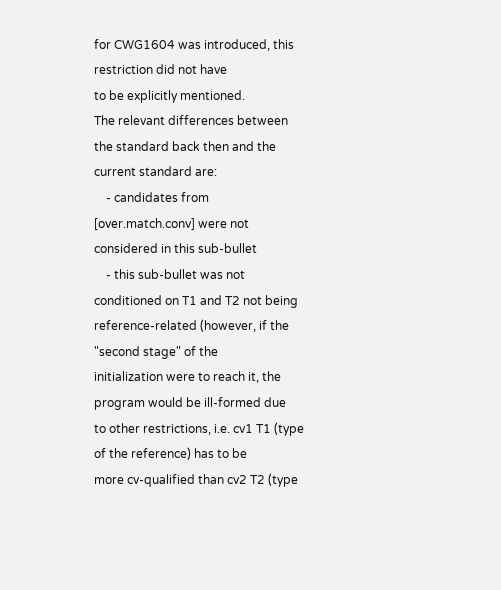for CWG1604 was introduced, this restriction did not have
to be explicitly mentioned.
The relevant differences between the standard back then and the
current standard are:
    - candidates from [over.match.conv] were not considered in this sub-bullet
    - this sub-bullet was not conditioned on T1 and T2 not being
reference-related (however, if the "second stage" of the
initialization were to reach it, the program would be ill-formed due
to other restrictions, i.e. cv1 T1 (type of the reference) has to be
more cv-qualified than cv2 T2 (type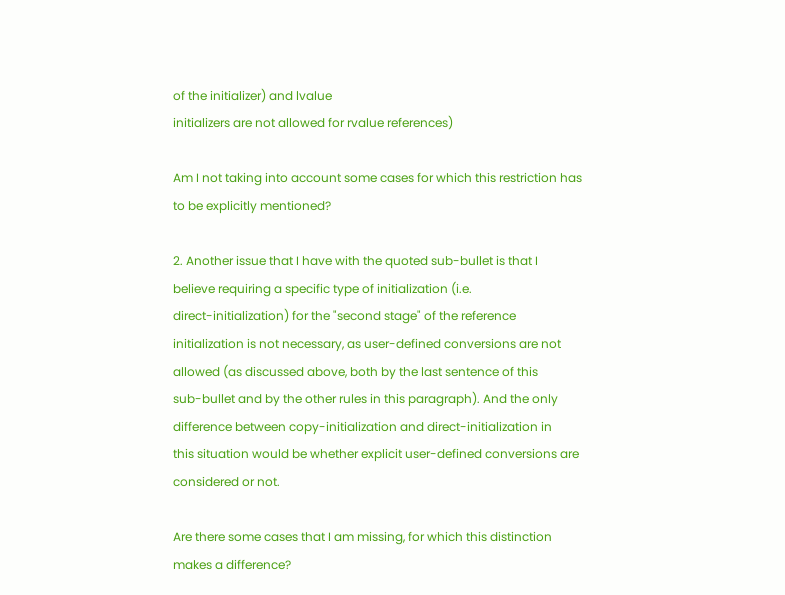of the initializer) and lvalue
initializers are not allowed for rvalue references)

Am I not taking into account some cases for which this restriction has
to be explicitly mentioned?

2. Another issue that I have with the quoted sub-bullet is that I
believe requiring a specific type of initialization (i.e.
direct-initialization) for the "second stage" of the reference
initialization is not necessary, as user-defined conversions are not
allowed (as discussed above, both by the last sentence of this
sub-bullet and by the other rules in this paragraph). And the only
difference between copy-initialization and direct-initialization in
this situation would be whether explicit user-defined conversions are
considered or not.

Are there some cases that I am missing, for which this distinction
makes a difference?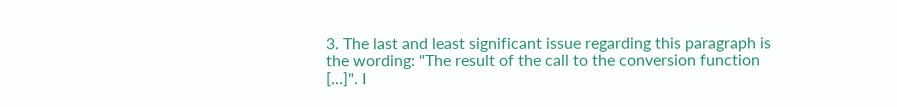3. The last and least significant issue regarding this paragraph is
the wording: "The result of the call to the conversion function
[...]". I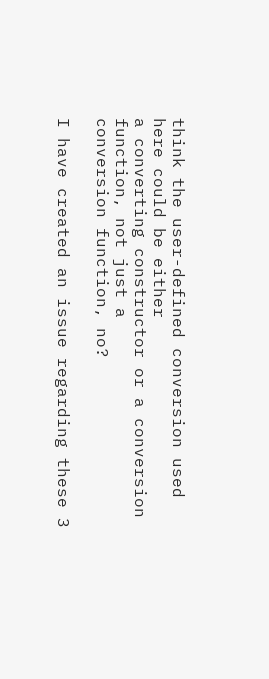think the user-defined conversion used here could be either
a converting constructor or a conversion function, not just a
conversion function, no?

I have created an issue regarding these 3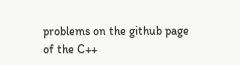problems on the github page
of the C++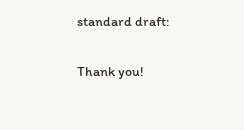standard draft:

Thank you!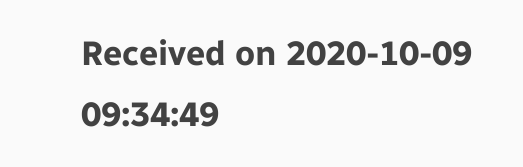Received on 2020-10-09 09:34:49